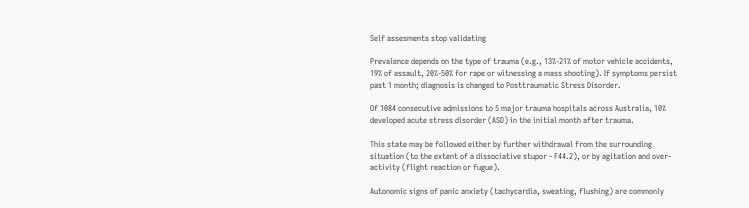Self assesments stop validating

Prevalence depends on the type of trauma (e.g., 13%-21% of motor vehicle accidents, 19% of assault, 20%-50% for rape or witnessing a mass shooting). If symptoms persist past 1 month; diagnosis is changed to Posttraumatic Stress Disorder.

Of 1084 consecutive admissions to 5 major trauma hospitals across Australia, 10% developed acute stress disorder (ASD) in the initial month after trauma.

This state may be followed either by further withdrawal from the surrounding situation (to the extent of a dissociative stupor - F44.2), or by agitation and over-activity (flight reaction or fugue).

Autonomic signs of panic anxiety (tachycardia, sweating, flushing) are commonly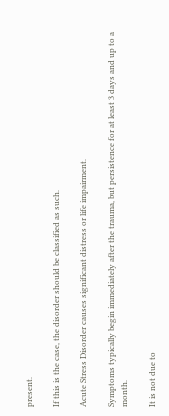present.

If this is the case, the disorder should be classified as such.

Acute Stress Disorder causes significant distress or life impairment.

Symptoms typically begin immediately after the trauma, but persistence for at least 3 days and up to a month.

It is not due to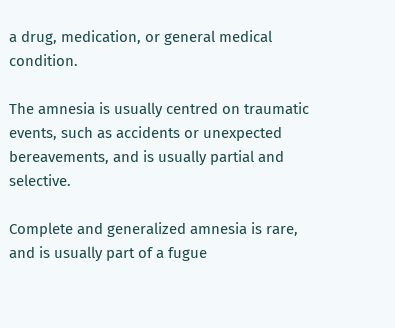a drug, medication, or general medical condition.

The amnesia is usually centred on traumatic events, such as accidents or unexpected bereavements, and is usually partial and selective.

Complete and generalized amnesia is rare, and is usually part of a fugue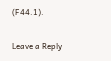(F44.1).

Leave a Reply